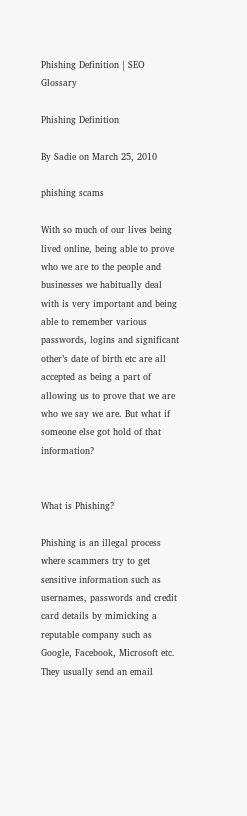Phishing Definition | SEO Glossary

Phishing Definition

By Sadie on March 25, 2010

phishing scams

With so much of our lives being lived online, being able to prove who we are to the people and businesses we habitually deal with is very important and being able to remember various passwords, logins and significant other’s date of birth etc are all accepted as being a part of allowing us to prove that we are who we say we are. But what if someone else got hold of that information?


What is Phishing?

Phishing is an illegal process where scammers try to get sensitive information such as usernames, passwords and credit card details by mimicking a reputable company such as Google, Facebook, Microsoft etc. They usually send an email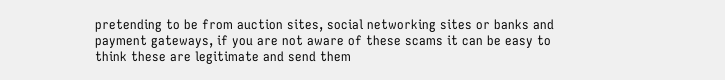pretending to be from auction sites, social networking sites or banks and payment gateways, if you are not aware of these scams it can be easy to think these are legitimate and send them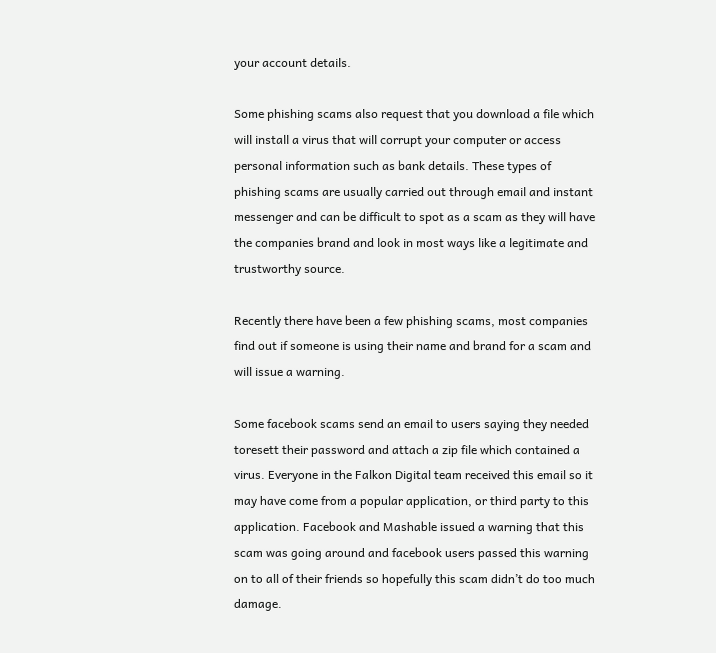your account details.

Some phishing scams also request that you download a file which will install a virus that will corrupt your computer or access personal information such as bank details. These types of phishing scams are usually carried out through email and instant messenger and can be difficult to spot as a scam as they will have the companies brand and look in most ways like a legitimate and trustworthy source.

Recently there have been a few phishing scams, most companies find out if someone is using their name and brand for a scam and will issue a warning.

Some facebook scams send an email to users saying they needed toresett their password and attach a zip file which contained a virus. Everyone in the Falkon Digital team received this email so it may have come from a popular application, or third party to this application. Facebook and Mashable issued a warning that this scam was going around and facebook users passed this warning on to all of their friends so hopefully this scam didn’t do too much damage.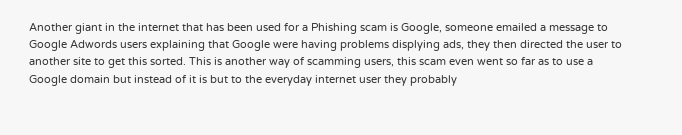Another giant in the internet that has been used for a Phishing scam is Google, someone emailed a message to Google Adwords users explaining that Google were having problems displying ads, they then directed the user to another site to get this sorted. This is another way of scamming users, this scam even went so far as to use a Google domain but instead of it is but to the everyday internet user they probably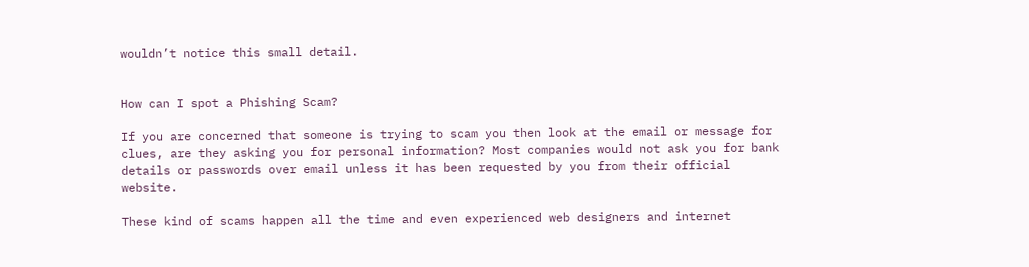wouldn’t notice this small detail.


How can I spot a Phishing Scam?

If you are concerned that someone is trying to scam you then look at the email or message for clues, are they asking you for personal information? Most companies would not ask you for bank details or passwords over email unless it has been requested by you from their official website.

These kind of scams happen all the time and even experienced web designers and internet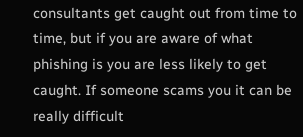consultants get caught out from time to time, but if you are aware of what phishing is you are less likely to get caught. If someone scams you it can be really difficult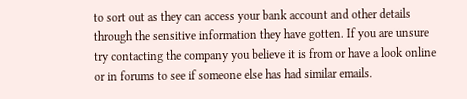to sort out as they can access your bank account and other details through the sensitive information they have gotten. If you are unsure try contacting the company you believe it is from or have a look online or in forums to see if someone else has had similar emails.